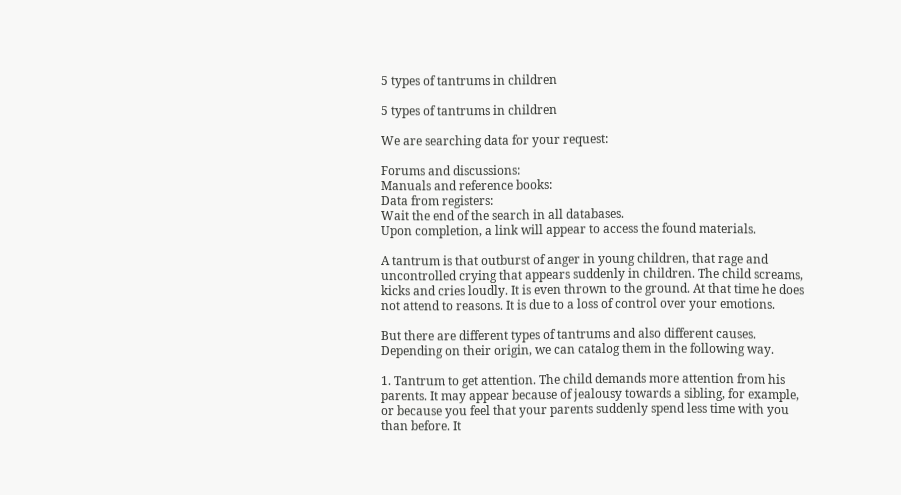5 types of tantrums in children

5 types of tantrums in children

We are searching data for your request:

Forums and discussions:
Manuals and reference books:
Data from registers:
Wait the end of the search in all databases.
Upon completion, a link will appear to access the found materials.

A tantrum is that outburst of anger in young children, that rage and uncontrolled crying that appears suddenly in children. The child screams, kicks and cries loudly. It is even thrown to the ground. At that time he does not attend to reasons. It is due to a loss of control over your emotions.

But there are different types of tantrums and also different causes. Depending on their origin, we can catalog them in the following way.

1. Tantrum to get attention. The child demands more attention from his parents. It may appear because of jealousy towards a sibling, for example, or because you feel that your parents suddenly spend less time with you than before. It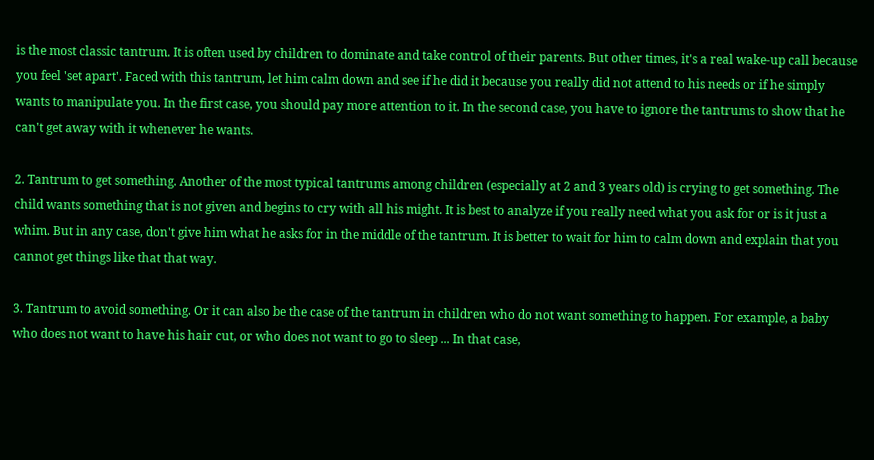is the most classic tantrum. It is often used by children to dominate and take control of their parents. But other times, it's a real wake-up call because you feel 'set apart'. Faced with this tantrum, let him calm down and see if he did it because you really did not attend to his needs or if he simply wants to manipulate you. In the first case, you should pay more attention to it. In the second case, you have to ignore the tantrums to show that he can't get away with it whenever he wants.

2. Tantrum to get something. Another of the most typical tantrums among children (especially at 2 and 3 years old) is crying to get something. The child wants something that is not given and begins to cry with all his might. It is best to analyze if you really need what you ask for or is it just a whim. But in any case, don't give him what he asks for in the middle of the tantrum. It is better to wait for him to calm down and explain that you cannot get things like that that way.

3. Tantrum to avoid something. Or it can also be the case of the tantrum in children who do not want something to happen. For example, a baby who does not want to have his hair cut, or who does not want to go to sleep ... In that case,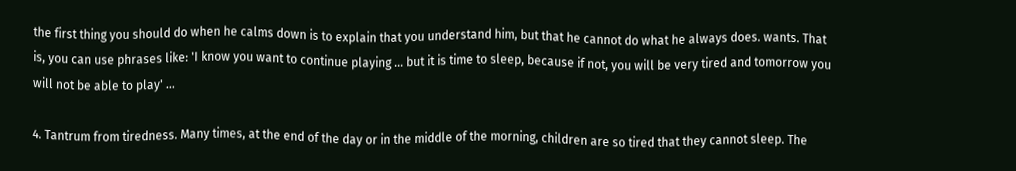the first thing you should do when he calms down is to explain that you understand him, but that he cannot do what he always does. wants. That is, you can use phrases like: 'I know you want to continue playing ... but it is time to sleep, because if not, you will be very tired and tomorrow you will not be able to play' ...

4. Tantrum from tiredness. Many times, at the end of the day or in the middle of the morning, children are so tired that they cannot sleep. The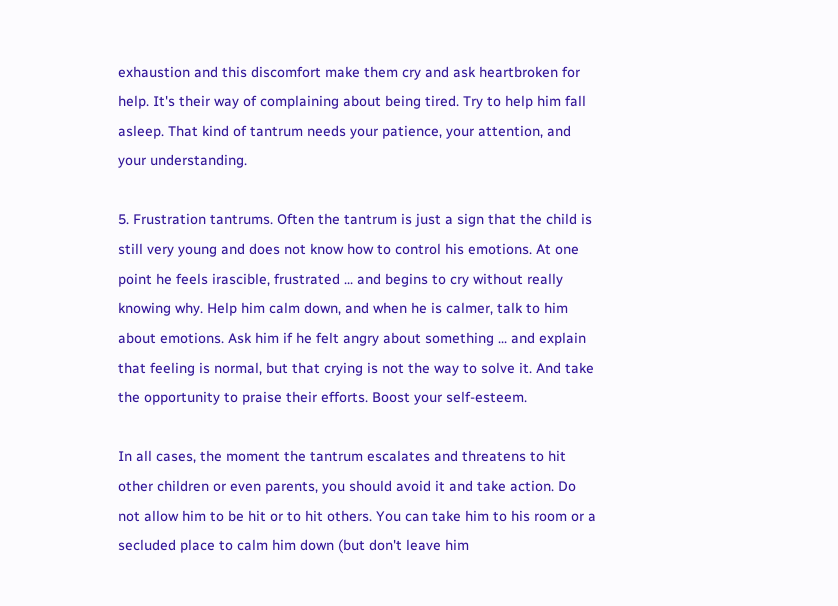exhaustion and this discomfort make them cry and ask heartbroken for help. It's their way of complaining about being tired. Try to help him fall asleep. That kind of tantrum needs your patience, your attention, and your understanding.

5. Frustration tantrums. Often the tantrum is just a sign that the child is still very young and does not know how to control his emotions. At one point he feels irascible, frustrated ... and begins to cry without really knowing why. Help him calm down, and when he is calmer, talk to him about emotions. Ask him if he felt angry about something ... and explain that feeling is normal, but that crying is not the way to solve it. And take the opportunity to praise their efforts. Boost your self-esteem.

In all cases, the moment the tantrum escalates and threatens to hit other children or even parents, you should avoid it and take action. Do not allow him to be hit or to hit others. You can take him to his room or a secluded place to calm him down (but don't leave him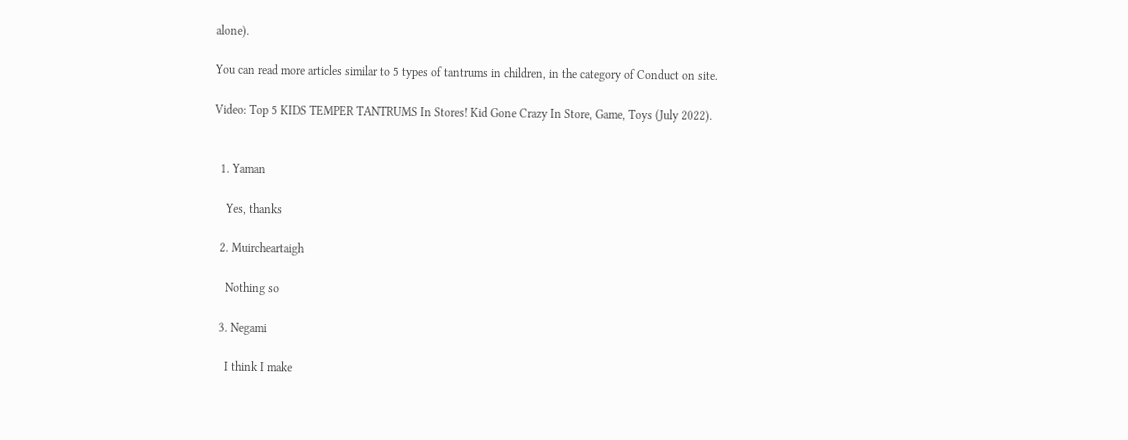alone).

You can read more articles similar to 5 types of tantrums in children, in the category of Conduct on site.

Video: Top 5 KIDS TEMPER TANTRUMS In Stores! Kid Gone Crazy In Store, Game, Toys (July 2022).


  1. Yaman

    Yes, thanks

  2. Muircheartaigh

    Nothing so

  3. Negami

    I think I make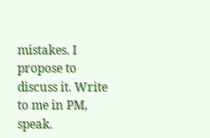mistakes. I propose to discuss it. Write to me in PM, speak.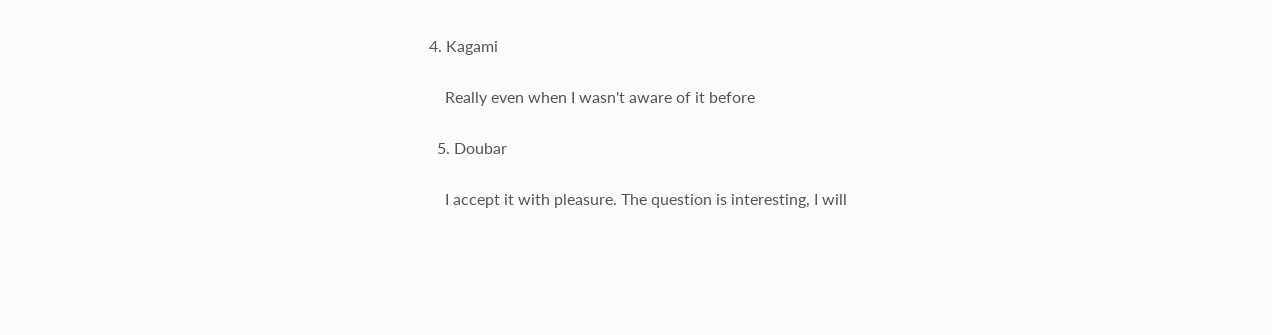4. Kagami

    Really even when I wasn't aware of it before

  5. Doubar

    I accept it with pleasure. The question is interesting, I will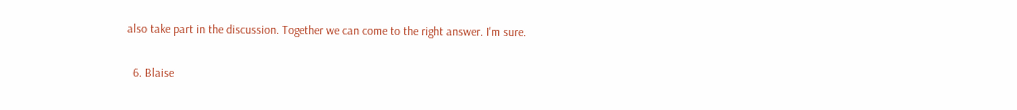also take part in the discussion. Together we can come to the right answer. I'm sure.

  6. Blaise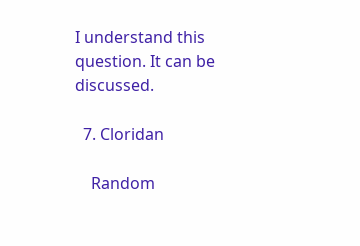I understand this question. It can be discussed.

  7. Cloridan

    Random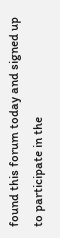found this forum today and signed up to participate in the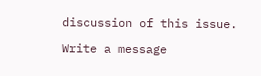discussion of this issue.

Write a message